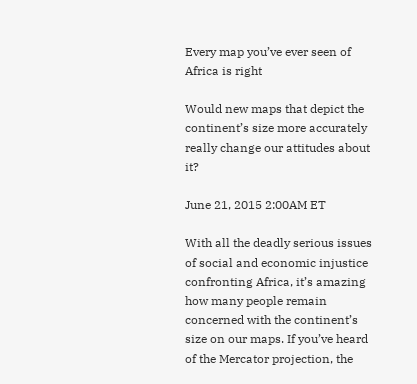Every map you’ve ever seen of Africa is right

Would new maps that depict the continent’s size more accurately really change our attitudes about it?

June 21, 2015 2:00AM ET

With all the deadly serious issues of social and economic injustice confronting Africa, it’s amazing how many people remain concerned with the continent’s size on our maps. If you’ve heard of the Mercator projection, the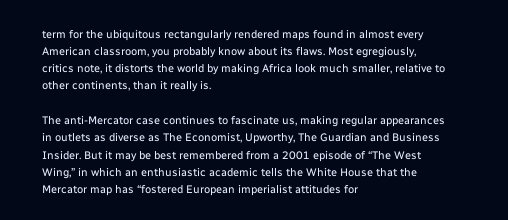term for the ubiquitous rectangularly rendered maps found in almost every American classroom, you probably know about its flaws. Most egregiously, critics note, it distorts the world by making Africa look much smaller, relative to other continents, than it really is.

The anti-Mercator case continues to fascinate us, making regular appearances in outlets as diverse as The Economist, Upworthy, The Guardian and Business Insider. But it may be best remembered from a 2001 episode of “The West Wing,” in which an enthusiastic academic tells the White House that the Mercator map has “fostered European imperialist attitudes for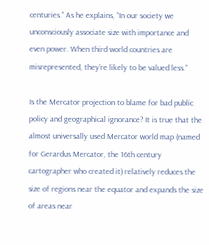centuries.” As he explains, “In our society we unconsciously associate size with importance and even power. When third world countries are misrepresented, they’re likely to be valued less.”

Is the Mercator projection to blame for bad public policy and geographical ignorance? It is true that the almost universally used Mercator world map (named for Gerardus Mercator, the 16th century cartographer who created it) relatively reduces the size of regions near the equator and expands the size of areas near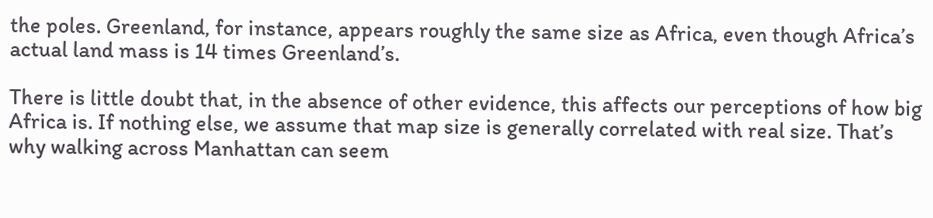the poles. Greenland, for instance, appears roughly the same size as Africa, even though Africa’s actual land mass is 14 times Greenland’s.

There is little doubt that, in the absence of other evidence, this affects our perceptions of how big Africa is. If nothing else, we assume that map size is generally correlated with real size. That’s why walking across Manhattan can seem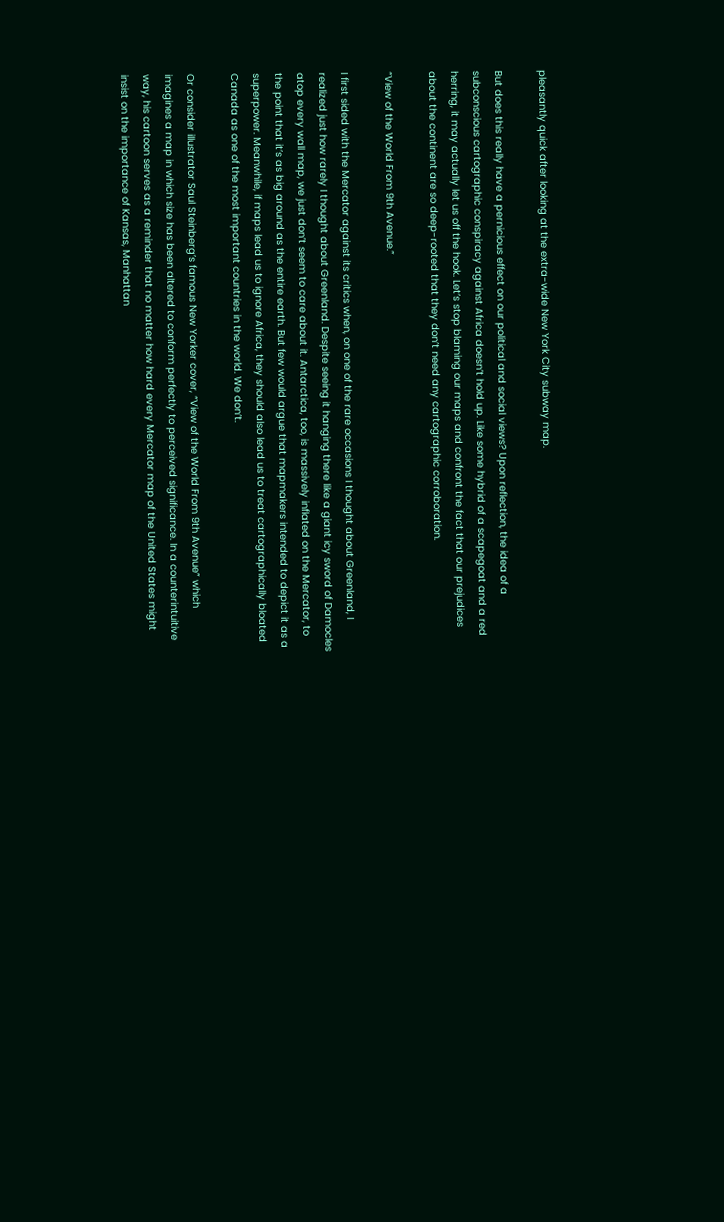pleasantly quick after looking at the extra-wide New York City subway map.

But does this really have a pernicious effect on our political and social views? Upon reflection, the idea of a subconscious cartographic conspiracy against Africa doesn’t hold up. Like some hybrid of a scapegoat and a red herring, it may actually let us off the hook. Let’s stop blaming our maps and confront the fact that our prejudices about the continent are so deep-rooted that they don’t need any cartographic corroboration.

“View of the World From 9th Avenue.”

I first sided with the Mercator against its critics when, on one of the rare occasions I thought about Greenland, I realized just how rarely I thought about Greenland. Despite seeing it hanging there like a giant icy sword of Damocles atop every wall map, we just don’t seem to care about it. Antarctica, too, is massively inflated on the Mercator, to the point that it’s as big around as the entire earth. But few would argue that mapmakers intended to depict it as a superpower. Meanwhile, if maps lead us to ignore Africa, they should also lead us to treat cartographically bloated Canada as one of the most important countries in the world. We don’t.

Or consider illustrator Saul Steinberg’s famous New Yorker cover, “View of the World From 9th Avenue” which imagines a map in which size has been altered to conform perfectly to perceived significance. In a counterintuitive way, his cartoon serves as a reminder that no matter how hard every Mercator map of the United States might insist on the importance of Kansas, Manhattan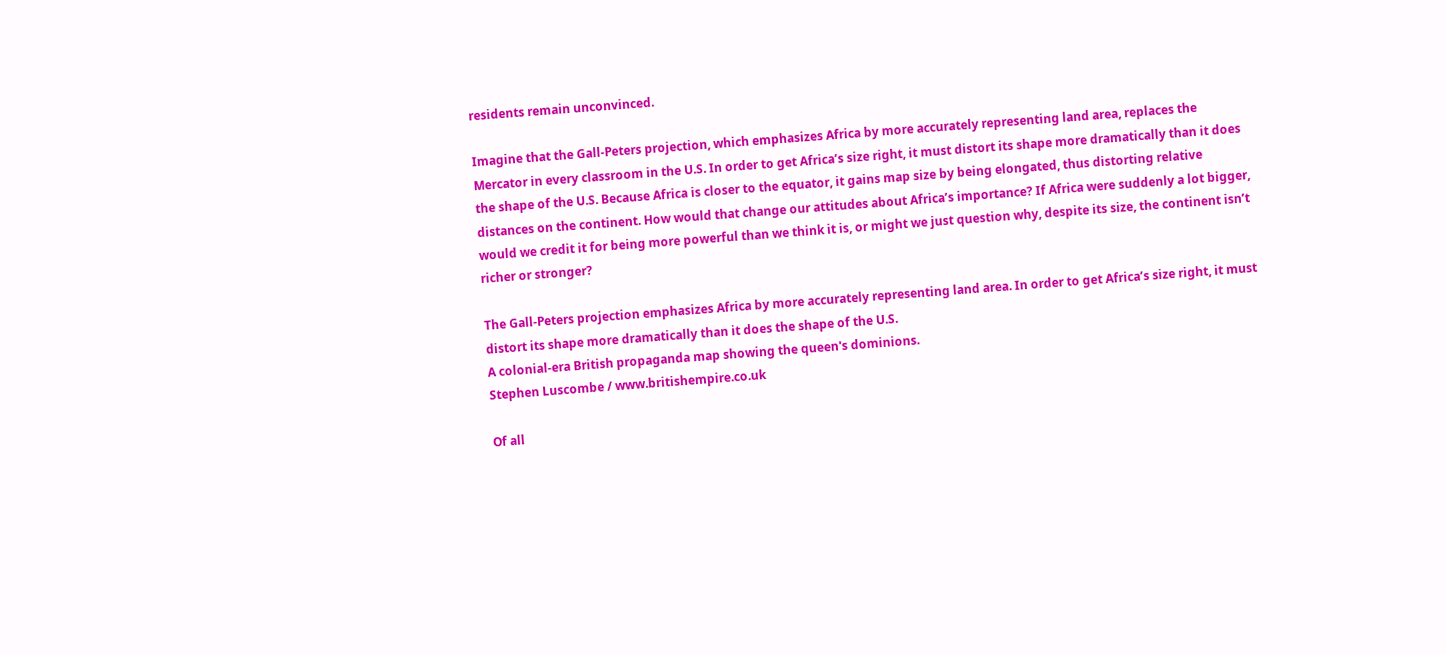residents remain unconvinced.

Imagine that the Gall-Peters projection, which emphasizes Africa by more accurately representing land area, replaces the Mercator in every classroom in the U.S. In order to get Africa’s size right, it must distort its shape more dramatically than it does the shape of the U.S. Because Africa is closer to the equator, it gains map size by being elongated, thus distorting relative distances on the continent. How would that change our attitudes about Africa’s importance? If Africa were suddenly a lot bigger, would we credit it for being more powerful than we think it is, or might we just question why, despite its size, the continent isn’t richer or stronger?

The Gall-Peters projection emphasizes Africa by more accurately representing land area. In order to get Africa’s size right, it must distort its shape more dramatically than it does the shape of the U.S.
A colonial-era British propaganda map showing the queen's dominions.
Stephen Luscombe / www.britishempire.co.uk

Of all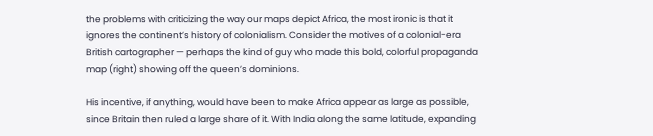the problems with criticizing the way our maps depict Africa, the most ironic is that it ignores the continent’s history of colonialism. Consider the motives of a colonial-era British cartographer — perhaps the kind of guy who made this bold, colorful propaganda map (right) showing off the queen’s dominions.

His incentive, if anything, would have been to make Africa appear as large as possible, since Britain then ruled a large share of it. With India along the same latitude, expanding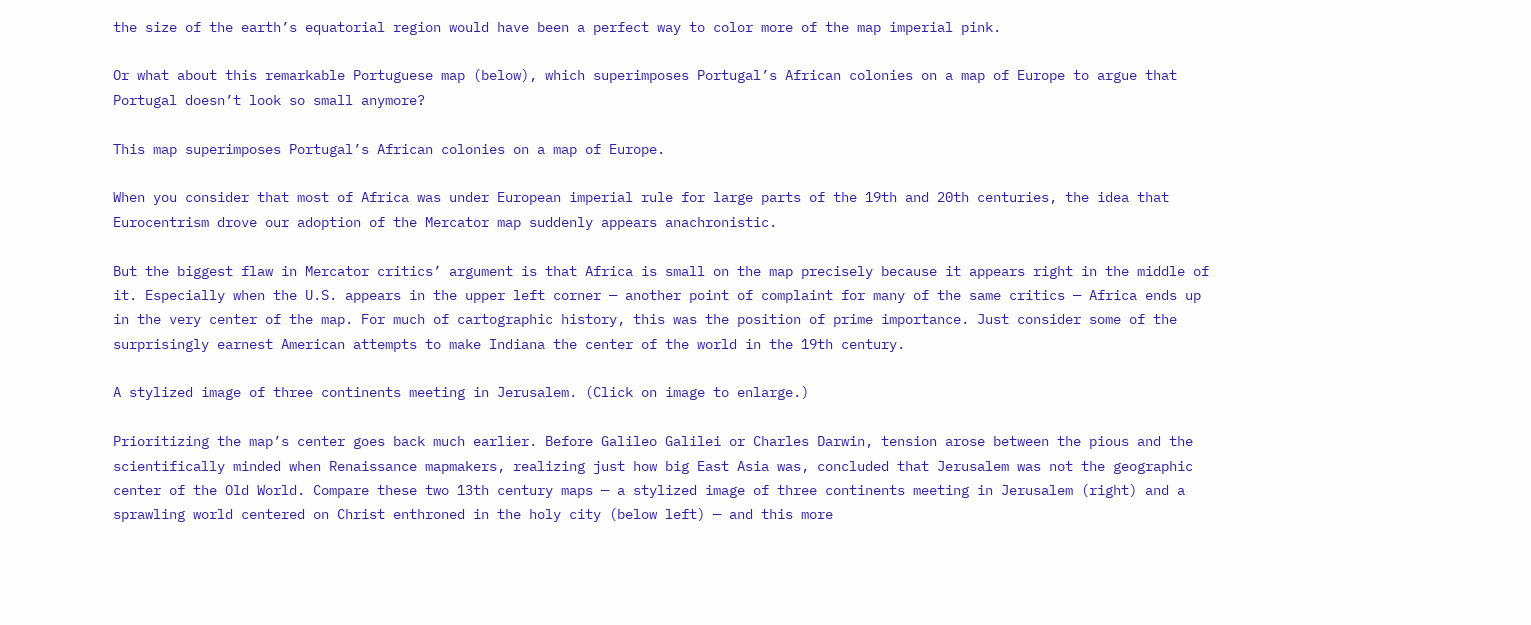the size of the earth’s equatorial region would have been a perfect way to color more of the map imperial pink.

Or what about this remarkable Portuguese map (below), which superimposes Portugal’s African colonies on a map of Europe to argue that Portugal doesn’t look so small anymore?

This map superimposes Portugal’s African colonies on a map of Europe.

When you consider that most of Africa was under European imperial rule for large parts of the 19th and 20th centuries, the idea that Eurocentrism drove our adoption of the Mercator map suddenly appears anachronistic.

But the biggest flaw in Mercator critics’ argument is that Africa is small on the map precisely because it appears right in the middle of it. Especially when the U.S. appears in the upper left corner — another point of complaint for many of the same critics — Africa ends up in the very center of the map. For much of cartographic history, this was the position of prime importance. Just consider some of the surprisingly earnest American attempts to make Indiana the center of the world in the 19th century.

A stylized image of three continents meeting in Jerusalem. (Click on image to enlarge.)

Prioritizing the map’s center goes back much earlier. Before Galileo Galilei or Charles Darwin, tension arose between the pious and the scientifically minded when Renaissance mapmakers, realizing just how big East Asia was, concluded that Jerusalem was not the geographic center of the Old World. Compare these two 13th century maps — a stylized image of three continents meeting in Jerusalem (right) and a sprawling world centered on Christ enthroned in the holy city (below left) — and this more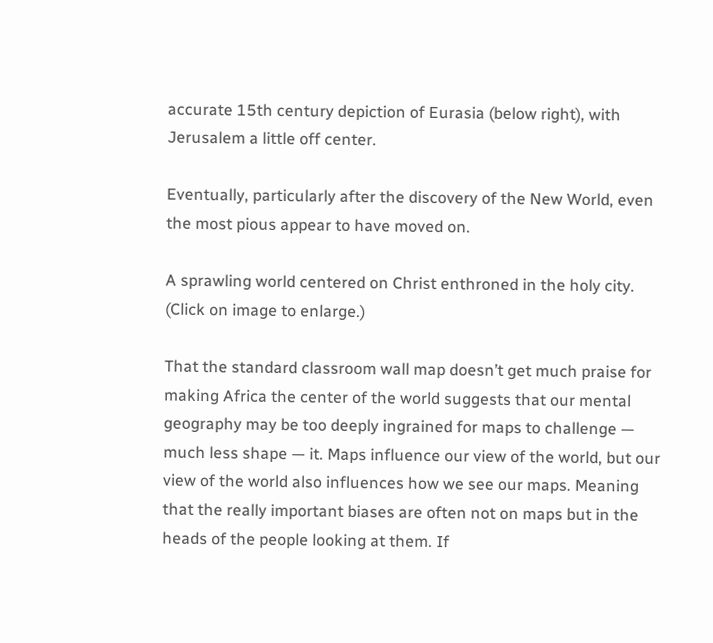accurate 15th century depiction of Eurasia (below right), with Jerusalem a little off center.

Eventually, particularly after the discovery of the New World, even the most pious appear to have moved on.

A sprawling world centered on Christ enthroned in the holy city. (Click on image to enlarge.)

That the standard classroom wall map doesn’t get much praise for making Africa the center of the world suggests that our mental geography may be too deeply ingrained for maps to challenge — much less shape — it. Maps influence our view of the world, but our view of the world also influences how we see our maps. Meaning that the really important biases are often not on maps but in the heads of the people looking at them. If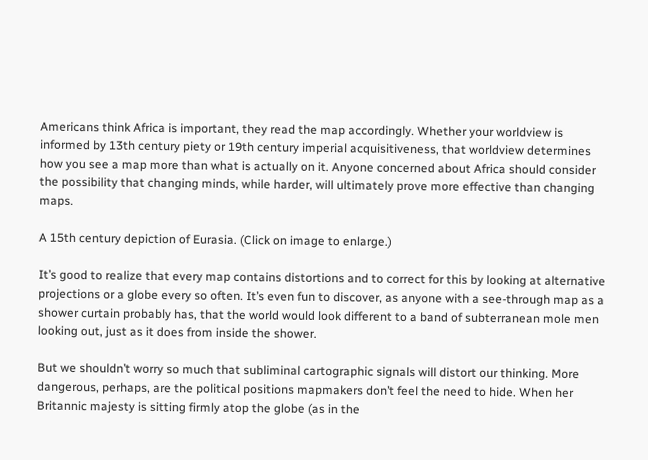Americans think Africa is important, they read the map accordingly. Whether your worldview is informed by 13th century piety or 19th century imperial acquisitiveness, that worldview determines how you see a map more than what is actually on it. Anyone concerned about Africa should consider the possibility that changing minds, while harder, will ultimately prove more effective than changing maps.

A 15th century depiction of Eurasia. (Click on image to enlarge.)

It’s good to realize that every map contains distortions and to correct for this by looking at alternative projections or a globe every so often. It’s even fun to discover, as anyone with a see-through map as a shower curtain probably has, that the world would look different to a band of subterranean mole men looking out, just as it does from inside the shower.

But we shouldn’t worry so much that subliminal cartographic signals will distort our thinking. More dangerous, perhaps, are the political positions mapmakers don’t feel the need to hide. When her Britannic majesty is sitting firmly atop the globe (as in the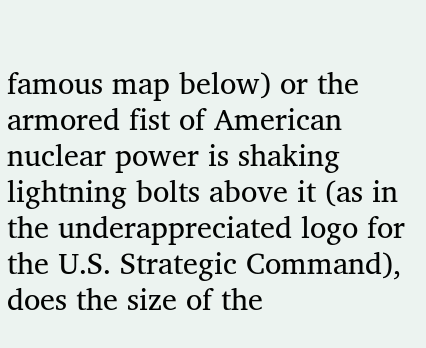famous map below) or the armored fist of American nuclear power is shaking lightning bolts above it (as in the underappreciated logo for the U.S. Strategic Command), does the size of the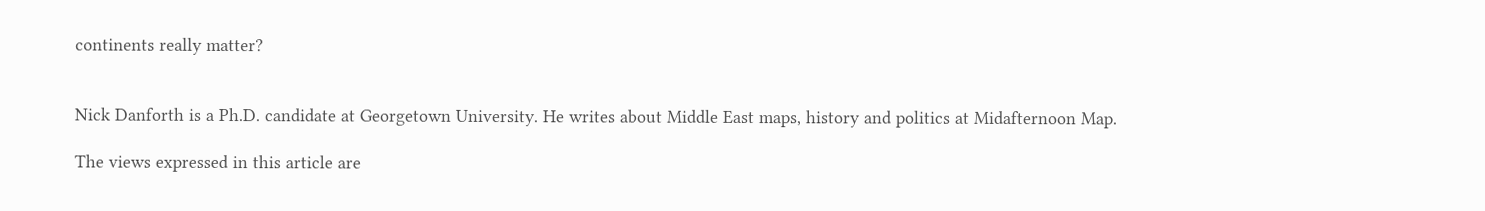continents really matter?


Nick Danforth is a Ph.D. candidate at Georgetown University. He writes about Middle East maps, history and politics at Midafternoon Map.

The views expressed in this article are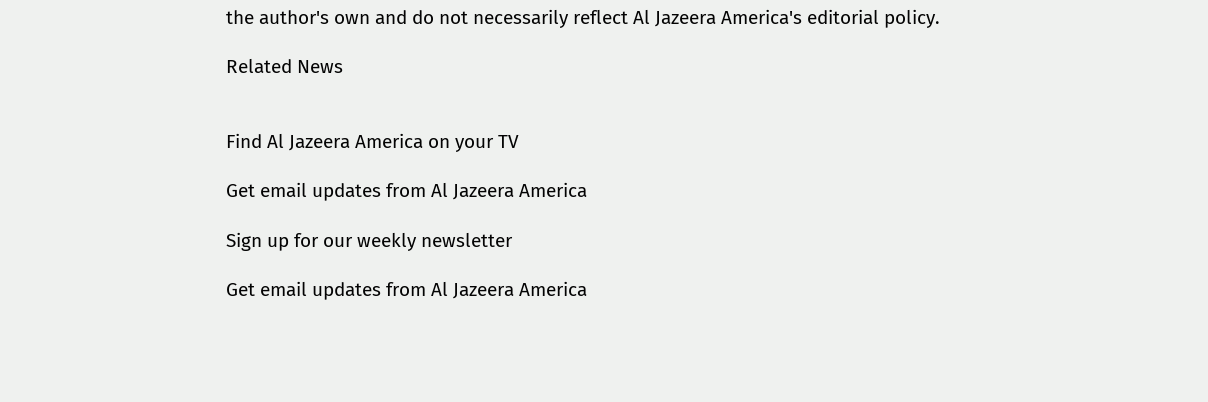the author's own and do not necessarily reflect Al Jazeera America's editorial policy.

Related News


Find Al Jazeera America on your TV

Get email updates from Al Jazeera America

Sign up for our weekly newsletter

Get email updates from Al Jazeera America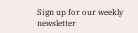Sign up for our weekly newsletter